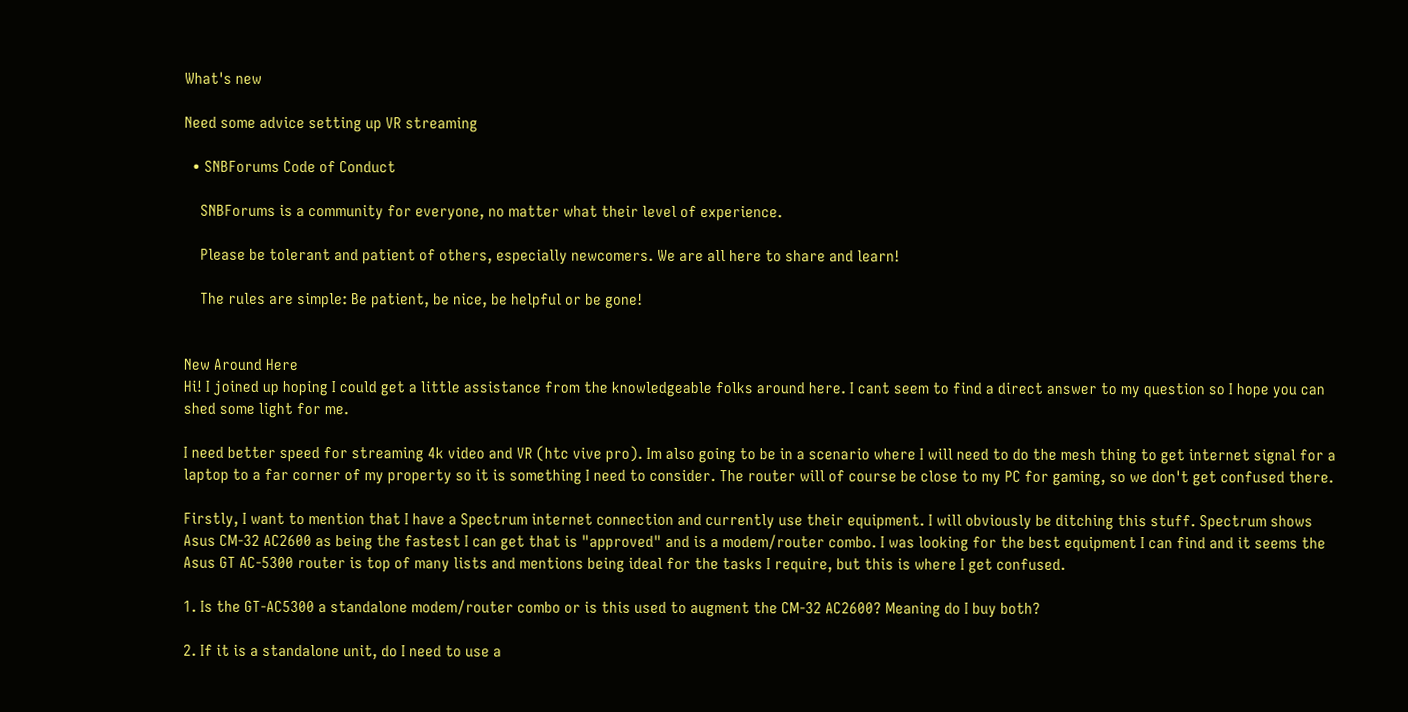What's new

Need some advice setting up VR streaming

  • SNBForums Code of Conduct

    SNBForums is a community for everyone, no matter what their level of experience.

    Please be tolerant and patient of others, especially newcomers. We are all here to share and learn!

    The rules are simple: Be patient, be nice, be helpful or be gone!


New Around Here
Hi! I joined up hoping I could get a little assistance from the knowledgeable folks around here. I cant seem to find a direct answer to my question so I hope you can shed some light for me.

I need better speed for streaming 4k video and VR (htc vive pro). Im also going to be in a scenario where I will need to do the mesh thing to get internet signal for a laptop to a far corner of my property so it is something I need to consider. The router will of course be close to my PC for gaming, so we don't get confused there.

Firstly, I want to mention that I have a Spectrum internet connection and currently use their equipment. I will obviously be ditching this stuff. Spectrum shows Asus CM-32 AC2600 as being the fastest I can get that is "approved" and is a modem/router combo. I was looking for the best equipment I can find and it seems the Asus GT AC-5300 router is top of many lists and mentions being ideal for the tasks I require, but this is where I get confused.

1. Is the GT-AC5300 a standalone modem/router combo or is this used to augment the CM-32 AC2600? Meaning do I buy both?

2. If it is a standalone unit, do I need to use a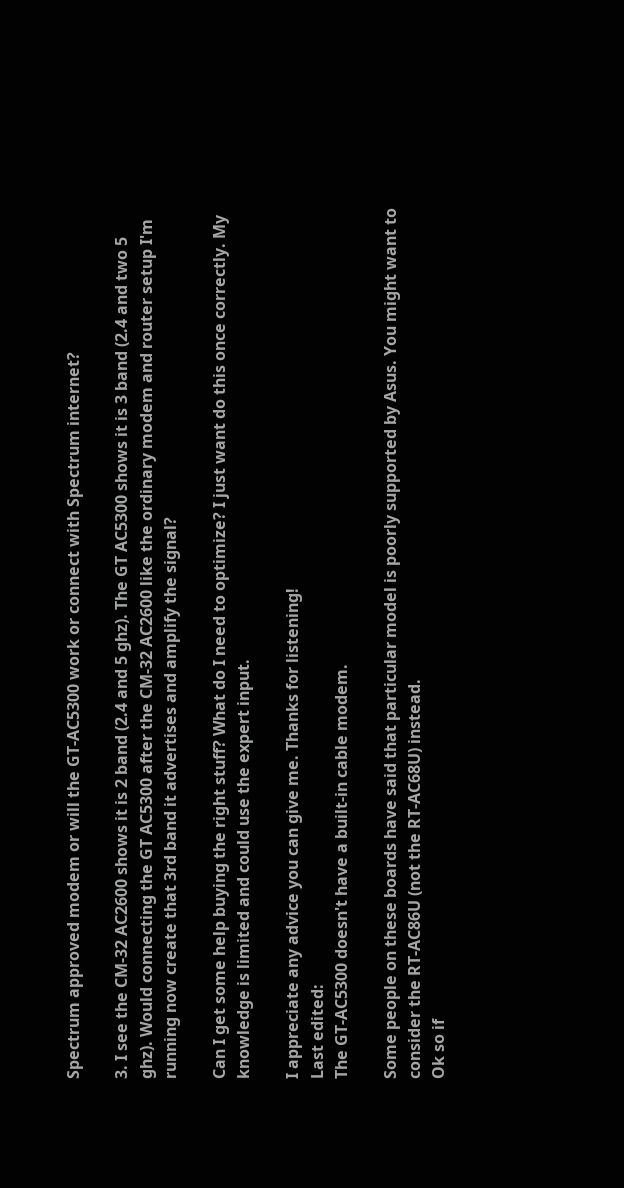Spectrum approved modem or will the GT-AC5300 work or connect with Spectrum internet?

3. I see the CM-32 AC2600 shows it is 2 band (2.4 and 5 ghz). The GT AC5300 shows it is 3 band (2.4 and two 5 ghz). Would connecting the GT AC5300 after the CM-32 AC2600 like the ordinary modem and router setup I'm running now create that 3rd band it advertises and amplify the signal?

Can I get some help buying the right stuff? What do I need to optimize? I just want do this once correctly. My knowledge is limited and could use the expert input.

I appreciate any advice you can give me. Thanks for listening!
Last edited:
The GT-AC5300 doesn't have a built-in cable modem.

Some people on these boards have said that particular model is poorly supported by Asus. You might want to consider the RT-AC86U (not the RT-AC68U) instead.
Ok so if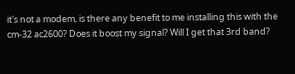it's not a modem, is there any benefit to me installing this with the cm-32 ac2600? Does it boost my signal? Will I get that 3rd band?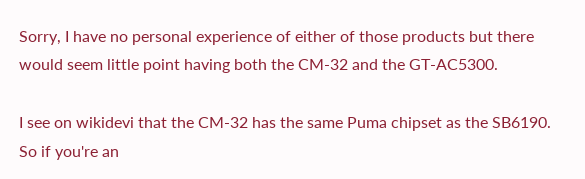Sorry, I have no personal experience of either of those products but there would seem little point having both the CM-32 and the GT-AC5300.

I see on wikidevi that the CM-32 has the same Puma chipset as the SB6190. So if you're an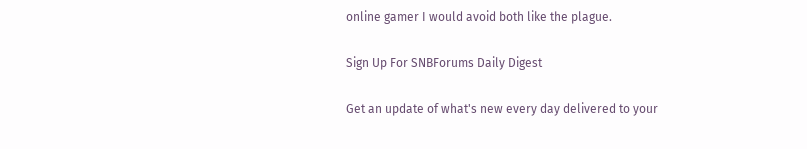online gamer I would avoid both like the plague.

Sign Up For SNBForums Daily Digest

Get an update of what's new every day delivered to your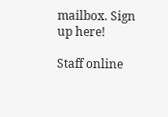mailbox. Sign up here!

Staff online